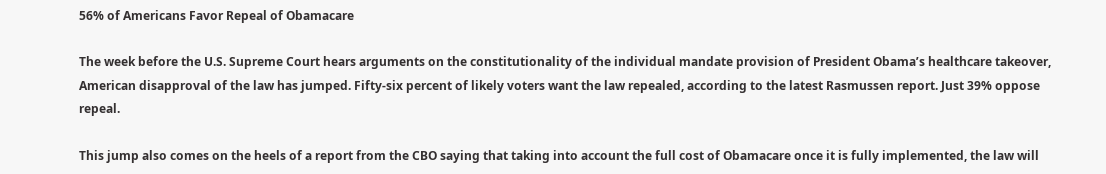56% of Americans Favor Repeal of Obamacare

The week before the U.S. Supreme Court hears arguments on the constitutionality of the individual mandate provision of President Obama’s healthcare takeover, American disapproval of the law has jumped. Fifty-six percent of likely voters want the law repealed, according to the latest Rasmussen report. Just 39% oppose repeal.

This jump also comes on the heels of a report from the CBO saying that taking into account the full cost of Obamacare once it is fully implemented, the law will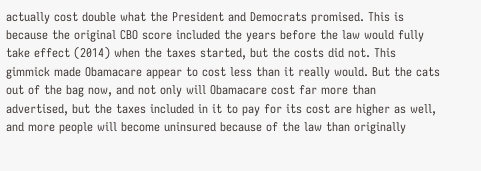actually cost double what the President and Democrats promised. This is because the original CBO score included the years before the law would fully take effect (2014) when the taxes started, but the costs did not. This gimmick made Obamacare appear to cost less than it really would. But the cats out of the bag now, and not only will Obamacare cost far more than advertised, but the taxes included in it to pay for its cost are higher as well, and more people will become uninsured because of the law than originally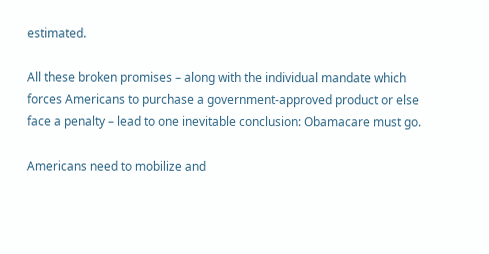estimated.

All these broken promises – along with the individual mandate which forces Americans to purchase a government-approved product or else face a penalty – lead to one inevitable conclusion: Obamacare must go.

Americans need to mobilize and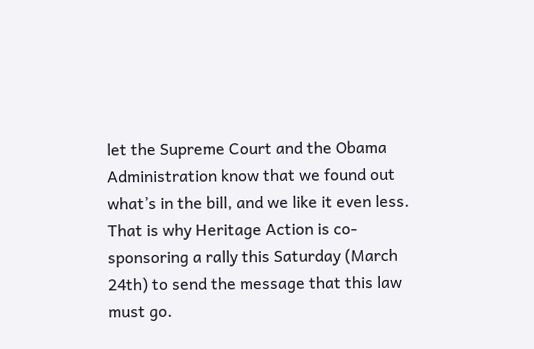let the Supreme Court and the Obama Administration know that we found out what’s in the bill, and we like it even less. That is why Heritage Action is co-sponsoring a rally this Saturday (March 24th) to send the message that this law must go.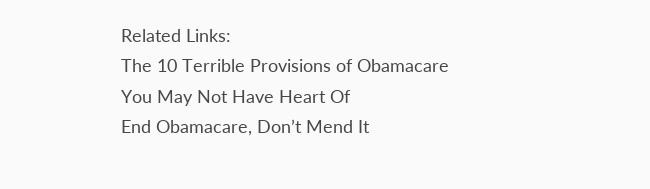Related Links:
The 10 Terrible Provisions of Obamacare You May Not Have Heart Of
End Obamacare, Don’t Mend It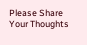Please Share Your Thoughts